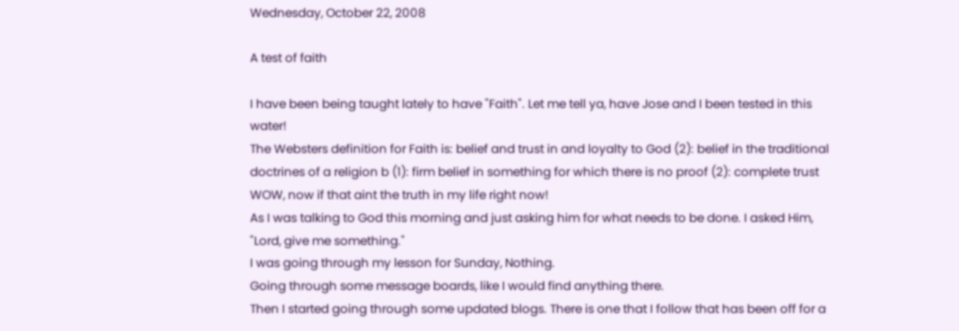Wednesday, October 22, 2008

A test of faith

I have been being taught lately to have "Faith". Let me tell ya, have Jose and I been tested in this water!
The Websters definition for Faith is: belief and trust in and loyalty to God (2): belief in the traditional doctrines of a religion b (1): firm belief in something for which there is no proof (2): complete trust
WOW, now if that aint the truth in my life right now!
As I was talking to God this morning and just asking him for what needs to be done. I asked Him, "Lord, give me something."
I was going through my lesson for Sunday, Nothing.
Going through some message boards, like I would find anything there.
Then I started going through some updated blogs. There is one that I follow that has been off for a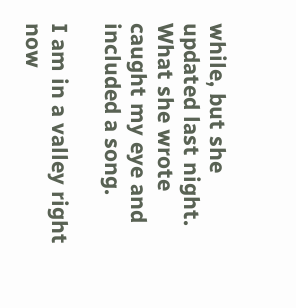while, but she updated last night. What she wrote caught my eye and included a song.

I am in a valley right now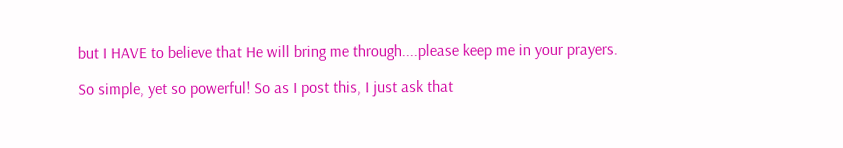but I HAVE to believe that He will bring me through....please keep me in your prayers.

So simple, yet so powerful! So as I post this, I just ask that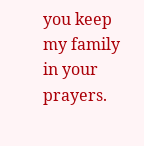you keep my family in your prayers.